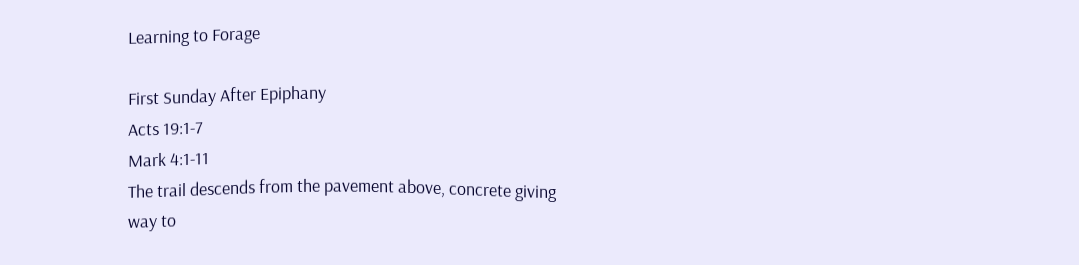Learning to Forage

First Sunday After Epiphany
Acts 19:1-7
Mark 4:1-11
The trail descends from the pavement above, concrete giving way to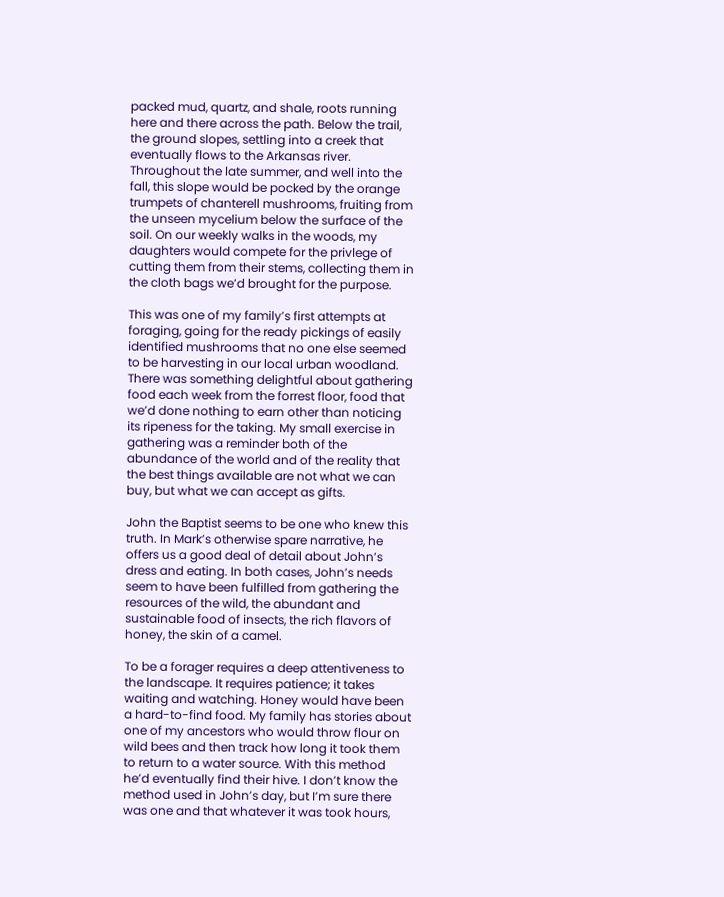packed mud, quartz, and shale, roots running here and there across the path. Below the trail, the ground slopes, settling into a creek that eventually flows to the Arkansas river. Throughout the late summer, and well into the fall, this slope would be pocked by the orange trumpets of chanterell mushrooms, fruiting from the unseen mycelium below the surface of the soil. On our weekly walks in the woods, my daughters would compete for the privlege of cutting them from their stems, collecting them in the cloth bags we’d brought for the purpose.

This was one of my family’s first attempts at foraging, going for the ready pickings of easily identified mushrooms that no one else seemed to be harvesting in our local urban woodland. There was something delightful about gathering food each week from the forrest floor, food that we’d done nothing to earn other than noticing its ripeness for the taking. My small exercise in gathering was a reminder both of the abundance of the world and of the reality that the best things available are not what we can buy, but what we can accept as gifts.

John the Baptist seems to be one who knew this truth. In Mark’s otherwise spare narrative, he offers us a good deal of detail about John’s dress and eating. In both cases, John’s needs seem to have been fulfilled from gathering the resources of the wild, the abundant and sustainable food of insects, the rich flavors of honey, the skin of a camel.

To be a forager requires a deep attentiveness to the landscape. It requires patience; it takes waiting and watching. Honey would have been a hard-to-find food. My family has stories about one of my ancestors who would throw flour on wild bees and then track how long it took them to return to a water source. With this method he’d eventually find their hive. I don’t know the method used in John’s day, but I’m sure there was one and that whatever it was took hours,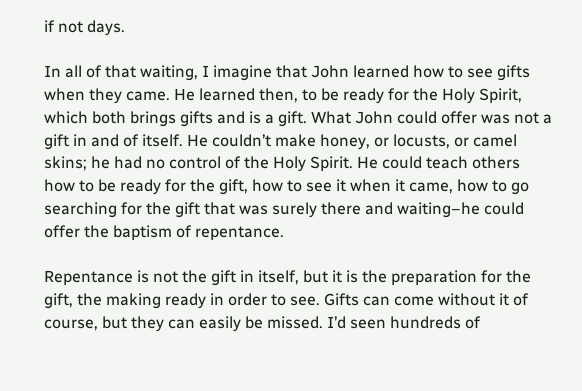if not days.

In all of that waiting, I imagine that John learned how to see gifts when they came. He learned then, to be ready for the Holy Spirit, which both brings gifts and is a gift. What John could offer was not a gift in and of itself. He couldn’t make honey, or locusts, or camel skins; he had no control of the Holy Spirit. He could teach others how to be ready for the gift, how to see it when it came, how to go searching for the gift that was surely there and waiting–he could offer the baptism of repentance.

Repentance is not the gift in itself, but it is the preparation for the gift, the making ready in order to see. Gifts can come without it of course, but they can easily be missed. I’d seen hundreds of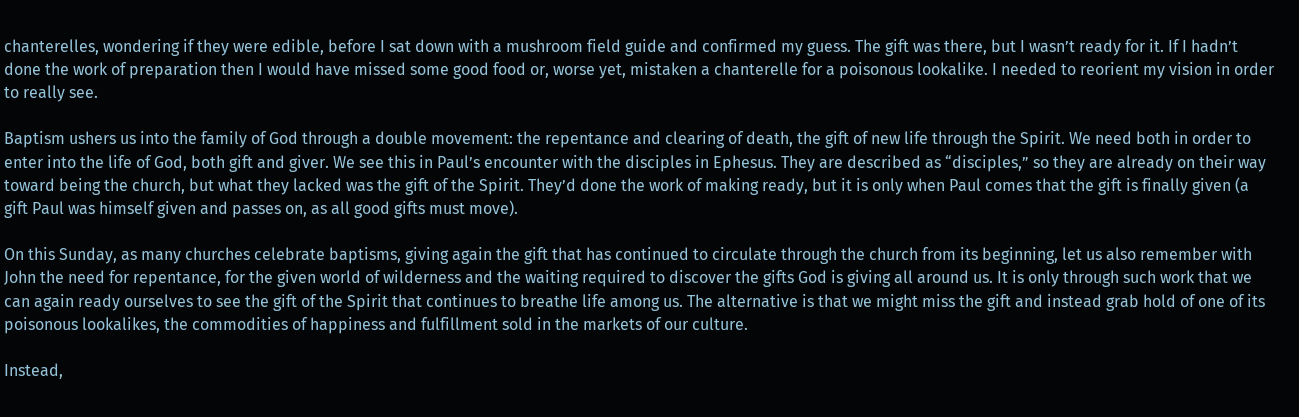chanterelles, wondering if they were edible, before I sat down with a mushroom field guide and confirmed my guess. The gift was there, but I wasn’t ready for it. If I hadn’t done the work of preparation then I would have missed some good food or, worse yet, mistaken a chanterelle for a poisonous lookalike. I needed to reorient my vision in order to really see.

Baptism ushers us into the family of God through a double movement: the repentance and clearing of death, the gift of new life through the Spirit. We need both in order to enter into the life of God, both gift and giver. We see this in Paul’s encounter with the disciples in Ephesus. They are described as “disciples,” so they are already on their way toward being the church, but what they lacked was the gift of the Spirit. They’d done the work of making ready, but it is only when Paul comes that the gift is finally given (a gift Paul was himself given and passes on, as all good gifts must move).

On this Sunday, as many churches celebrate baptisms, giving again the gift that has continued to circulate through the church from its beginning, let us also remember with John the need for repentance, for the given world of wilderness and the waiting required to discover the gifts God is giving all around us. It is only through such work that we can again ready ourselves to see the gift of the Spirit that continues to breathe life among us. The alternative is that we might miss the gift and instead grab hold of one of its poisonous lookalikes, the commodities of happiness and fulfillment sold in the markets of our culture.

Instead,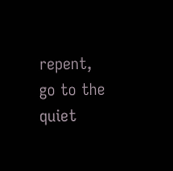repent, go to the quiet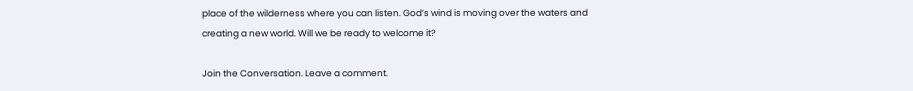place of the wilderness where you can listen. God’s wind is moving over the waters and creating a new world. Will we be ready to welcome it?

Join the Conversation. Leave a comment.